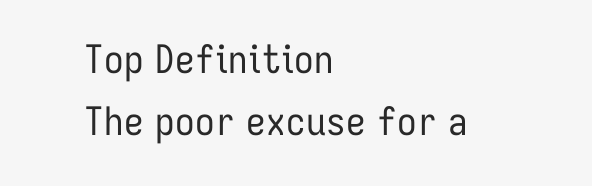Top Definition
The poor excuse for a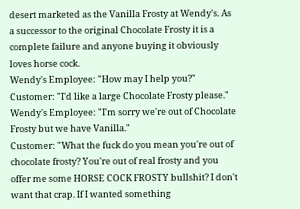desert marketed as the Vanilla Frosty at Wendy's. As a successor to the original Chocolate Frosty it is a complete failure and anyone buying it obviously loves horse cock.
Wendy's Employee: "How may I help you?"
Customer: "I'd like a large Chocolate Frosty please."
Wendy's Employee: "I'm sorry we're out of Chocolate Frosty but we have Vanilla."
Customer: "What the fuck do you mean you're out of chocolate frosty? You're out of real frosty and you offer me some HORSE COCK FROSTY bullshit? I don't want that crap. If I wanted something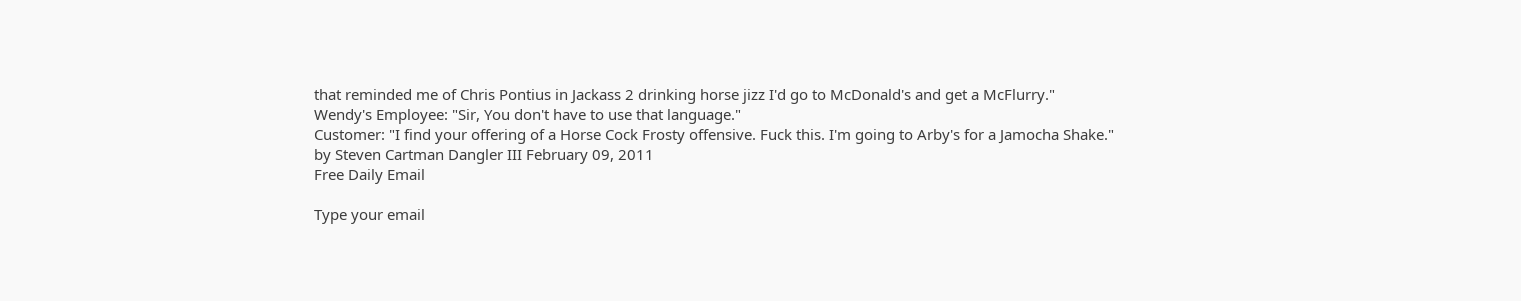that reminded me of Chris Pontius in Jackass 2 drinking horse jizz I'd go to McDonald's and get a McFlurry."
Wendy's Employee: "Sir, You don't have to use that language."
Customer: "I find your offering of a Horse Cock Frosty offensive. Fuck this. I'm going to Arby's for a Jamocha Shake."
by Steven Cartman Dangler III February 09, 2011
Free Daily Email

Type your email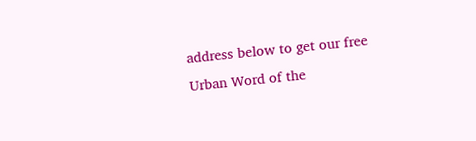address below to get our free Urban Word of the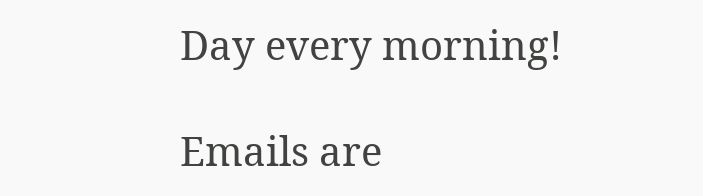Day every morning!

Emails are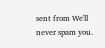sent from We'll never spam you.